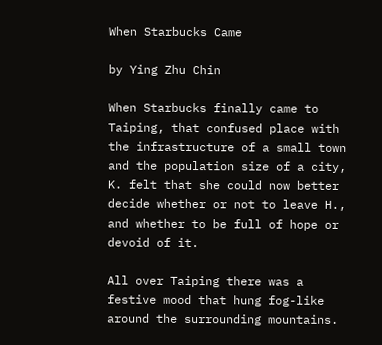When Starbucks Came

by Ying Zhu Chin

When Starbucks finally came to Taiping, that confused place with the infrastructure of a small town and the population size of a city, K. felt that she could now better decide whether or not to leave H., and whether to be full of hope or devoid of it.

All over Taiping there was a festive mood that hung fog-like around the surrounding mountains.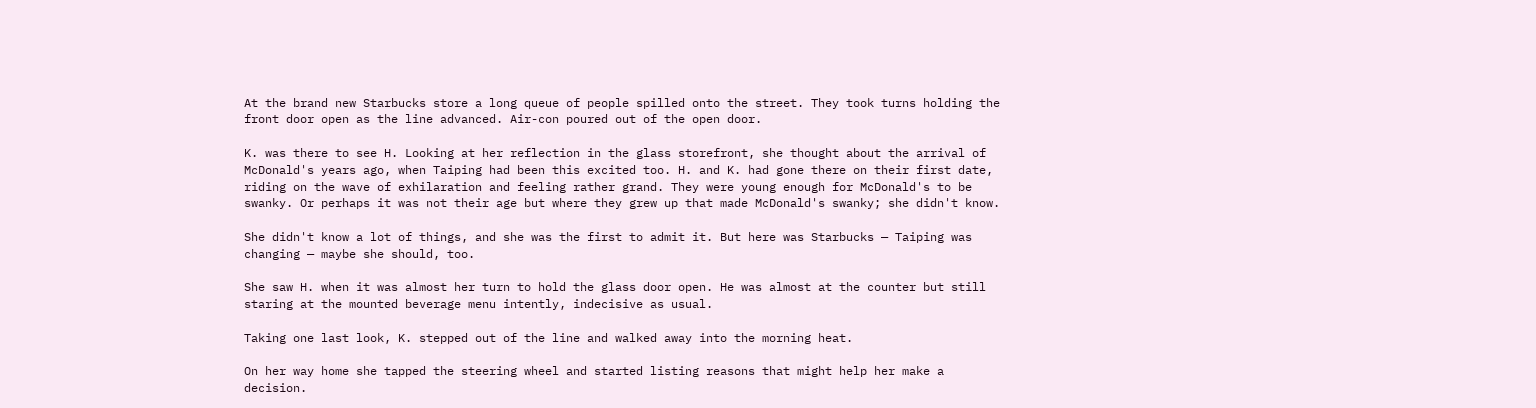At the brand new Starbucks store a long queue of people spilled onto the street. They took turns holding the front door open as the line advanced. Air-con poured out of the open door.

K. was there to see H. Looking at her reflection in the glass storefront, she thought about the arrival of McDonald's years ago, when Taiping had been this excited too. H. and K. had gone there on their first date, riding on the wave of exhilaration and feeling rather grand. They were young enough for McDonald's to be swanky. Or perhaps it was not their age but where they grew up that made McDonald's swanky; she didn't know.

She didn't know a lot of things, and she was the first to admit it. But here was Starbucks — Taiping was changing — maybe she should, too.

She saw H. when it was almost her turn to hold the glass door open. He was almost at the counter but still staring at the mounted beverage menu intently, indecisive as usual.

Taking one last look, K. stepped out of the line and walked away into the morning heat.

On her way home she tapped the steering wheel and started listing reasons that might help her make a decision.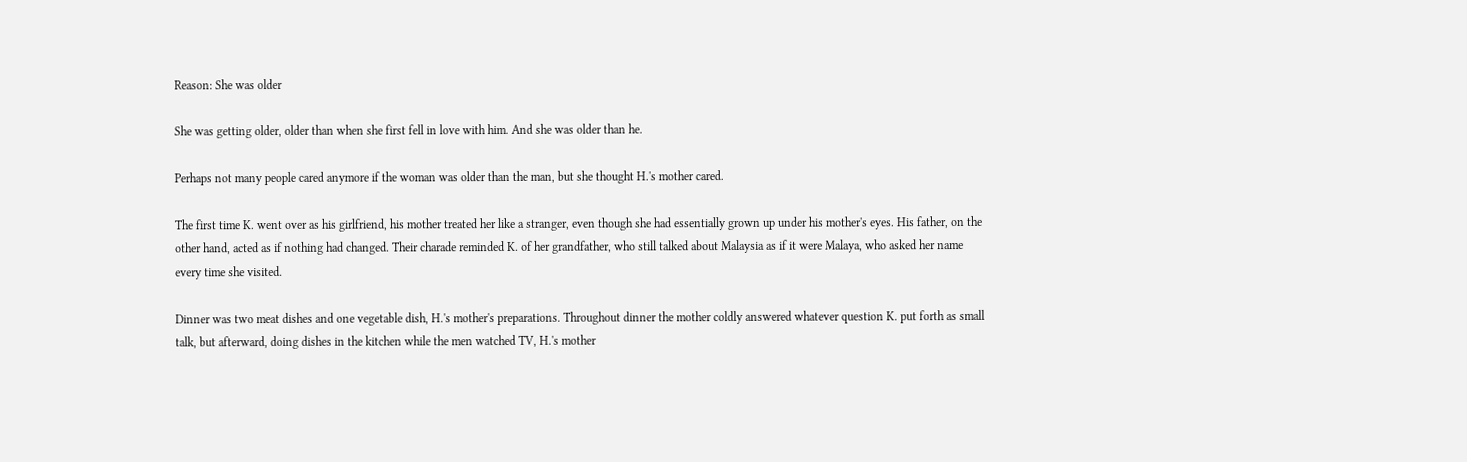Reason: She was older

She was getting older, older than when she first fell in love with him. And she was older than he.

Perhaps not many people cared anymore if the woman was older than the man, but she thought H.'s mother cared.

The first time K. went over as his girlfriend, his mother treated her like a stranger, even though she had essentially grown up under his mother's eyes. His father, on the other hand, acted as if nothing had changed. Their charade reminded K. of her grandfather, who still talked about Malaysia as if it were Malaya, who asked her name every time she visited.

Dinner was two meat dishes and one vegetable dish, H.'s mother's preparations. Throughout dinner the mother coldly answered whatever question K. put forth as small talk, but afterward, doing dishes in the kitchen while the men watched TV, H.'s mother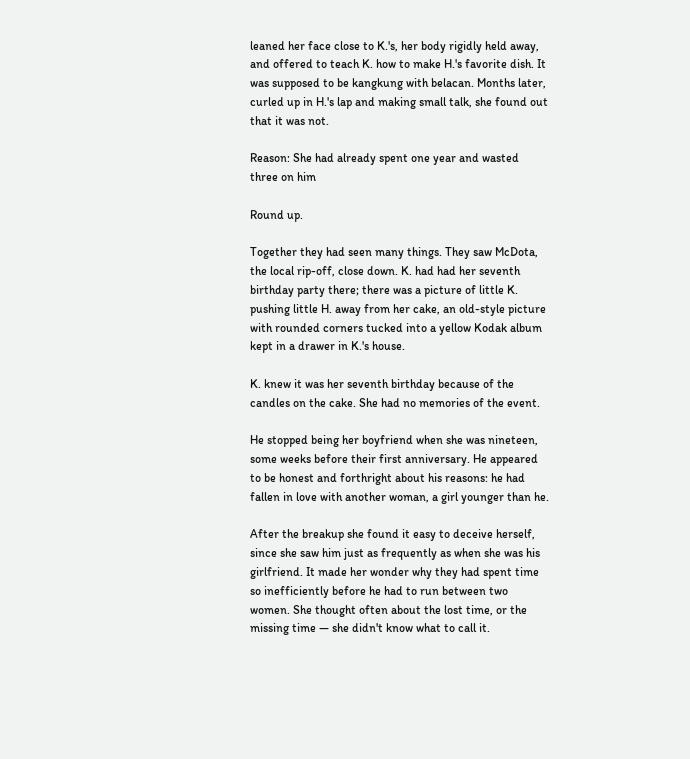leaned her face close to K.'s, her body rigidly held away, and offered to teach K. how to make H.'s favorite dish. It was supposed to be kangkung with belacan. Months later, curled up in H.'s lap and making small talk, she found out that it was not.

Reason: She had already spent one year and wasted three on him

Round up.

Together they had seen many things. They saw McDota, the local rip-off, close down. K. had had her seventh birthday party there; there was a picture of little K. pushing little H. away from her cake, an old-style picture with rounded corners tucked into a yellow Kodak album kept in a drawer in K.'s house.

K. knew it was her seventh birthday because of the candles on the cake. She had no memories of the event.

He stopped being her boyfriend when she was nineteen, some weeks before their first anniversary. He appeared to be honest and forthright about his reasons: he had fallen in love with another woman, a girl younger than he.

After the breakup she found it easy to deceive herself, since she saw him just as frequently as when she was his girlfriend. It made her wonder why they had spent time so inefficiently before he had to run between two women. She thought often about the lost time, or the missing time — she didn't know what to call it.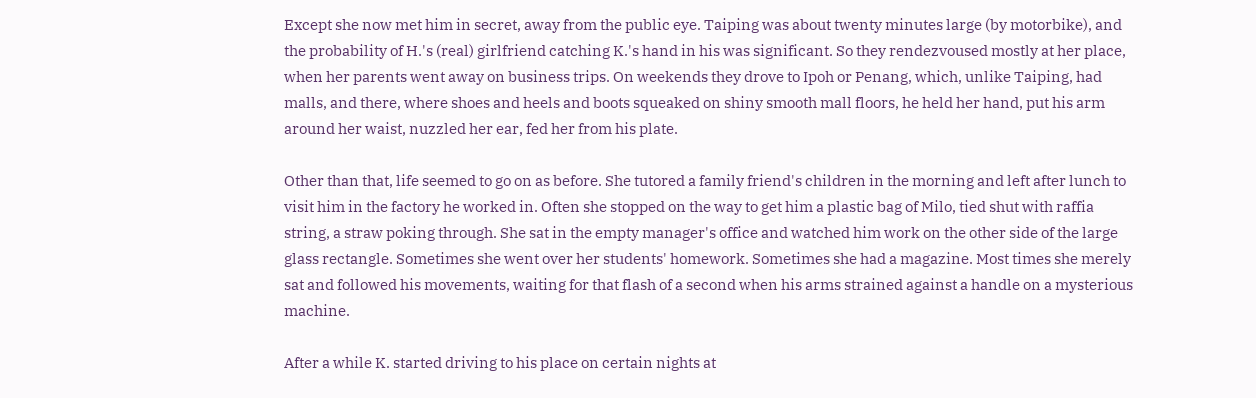Except she now met him in secret, away from the public eye. Taiping was about twenty minutes large (by motorbike), and the probability of H.'s (real) girlfriend catching K.'s hand in his was significant. So they rendezvoused mostly at her place, when her parents went away on business trips. On weekends they drove to Ipoh or Penang, which, unlike Taiping, had malls, and there, where shoes and heels and boots squeaked on shiny smooth mall floors, he held her hand, put his arm around her waist, nuzzled her ear, fed her from his plate.

Other than that, life seemed to go on as before. She tutored a family friend's children in the morning and left after lunch to visit him in the factory he worked in. Often she stopped on the way to get him a plastic bag of Milo, tied shut with raffia string, a straw poking through. She sat in the empty manager's office and watched him work on the other side of the large glass rectangle. Sometimes she went over her students' homework. Sometimes she had a magazine. Most times she merely sat and followed his movements, waiting for that flash of a second when his arms strained against a handle on a mysterious machine.

After a while K. started driving to his place on certain nights at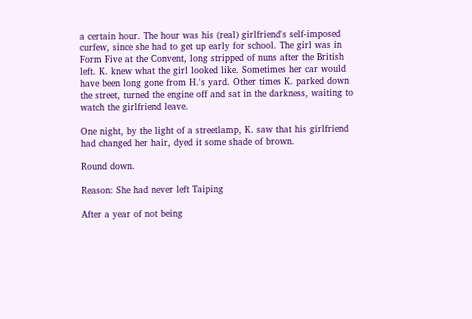a certain hour. The hour was his (real) girlfriend's self-imposed curfew, since she had to get up early for school. The girl was in Form Five at the Convent, long stripped of nuns after the British left. K. knew what the girl looked like. Sometimes her car would have been long gone from H.'s yard. Other times K. parked down the street, turned the engine off and sat in the darkness, waiting to watch the girlfriend leave.

One night, by the light of a streetlamp, K. saw that his girlfriend had changed her hair, dyed it some shade of brown.

Round down.

Reason: She had never left Taiping

After a year of not being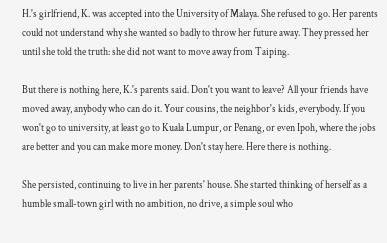H.'s girlfriend, K. was accepted into the University of Malaya. She refused to go. Her parents could not understand why she wanted so badly to throw her future away. They pressed her until she told the truth: she did not want to move away from Taiping.

But there is nothing here, K.'s parents said. Don't you want to leave? All your friends have moved away, anybody who can do it. Your cousins, the neighbor's kids, everybody. If you won't go to university, at least go to Kuala Lumpur, or Penang, or even Ipoh, where the jobs are better and you can make more money. Don't stay here. Here there is nothing.

She persisted, continuing to live in her parents' house. She started thinking of herself as a humble small-town girl with no ambition, no drive, a simple soul who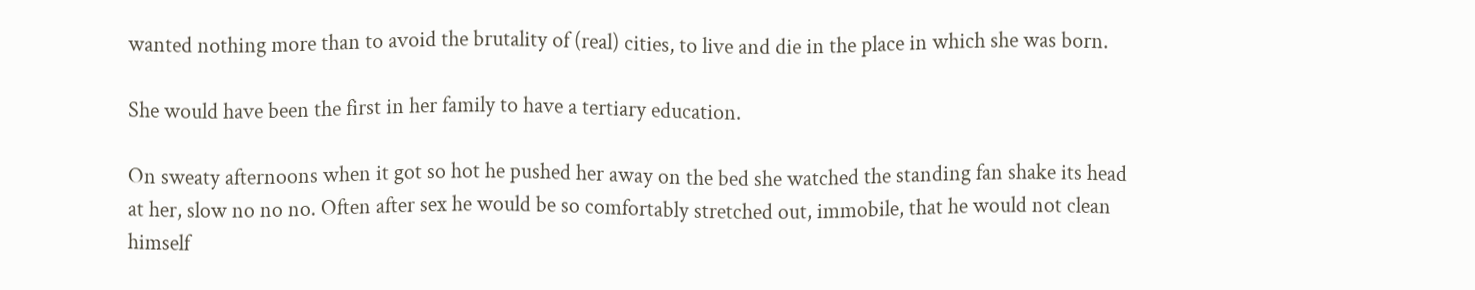wanted nothing more than to avoid the brutality of (real) cities, to live and die in the place in which she was born.

She would have been the first in her family to have a tertiary education.

On sweaty afternoons when it got so hot he pushed her away on the bed she watched the standing fan shake its head at her, slow no no no. Often after sex he would be so comfortably stretched out, immobile, that he would not clean himself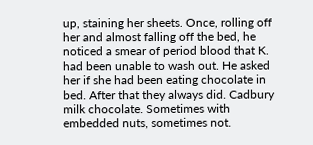up, staining her sheets. Once, rolling off her and almost falling off the bed, he noticed a smear of period blood that K. had been unable to wash out. He asked her if she had been eating chocolate in bed. After that they always did. Cadbury milk chocolate. Sometimes with embedded nuts, sometimes not.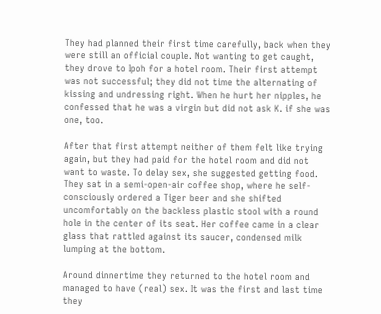They had planned their first time carefully, back when they were still an official couple. Not wanting to get caught, they drove to Ipoh for a hotel room. Their first attempt was not successful; they did not time the alternating of kissing and undressing right. When he hurt her nipples, he confessed that he was a virgin but did not ask K. if she was one, too.

After that first attempt neither of them felt like trying again, but they had paid for the hotel room and did not want to waste. To delay sex, she suggested getting food. They sat in a semi-open-air coffee shop, where he self-consciously ordered a Tiger beer and she shifted uncomfortably on the backless plastic stool with a round hole in the center of its seat. Her coffee came in a clear glass that rattled against its saucer, condensed milk lumping at the bottom.

Around dinnertime they returned to the hotel room and managed to have (real) sex. It was the first and last time they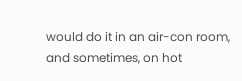would do it in an air-con room, and sometimes, on hot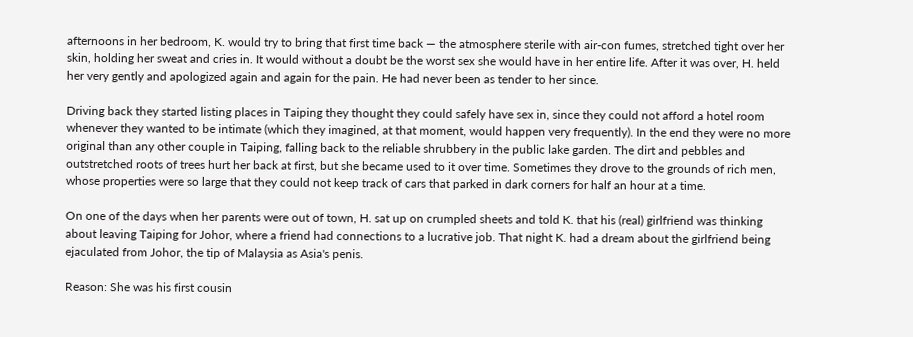afternoons in her bedroom, K. would try to bring that first time back — the atmosphere sterile with air-con fumes, stretched tight over her skin, holding her sweat and cries in. It would without a doubt be the worst sex she would have in her entire life. After it was over, H. held her very gently and apologized again and again for the pain. He had never been as tender to her since.

Driving back they started listing places in Taiping they thought they could safely have sex in, since they could not afford a hotel room whenever they wanted to be intimate (which they imagined, at that moment, would happen very frequently). In the end they were no more original than any other couple in Taiping, falling back to the reliable shrubbery in the public lake garden. The dirt and pebbles and outstretched roots of trees hurt her back at first, but she became used to it over time. Sometimes they drove to the grounds of rich men, whose properties were so large that they could not keep track of cars that parked in dark corners for half an hour at a time.

On one of the days when her parents were out of town, H. sat up on crumpled sheets and told K. that his (real) girlfriend was thinking about leaving Taiping for Johor, where a friend had connections to a lucrative job. That night K. had a dream about the girlfriend being ejaculated from Johor, the tip of Malaysia as Asia's penis.

Reason: She was his first cousin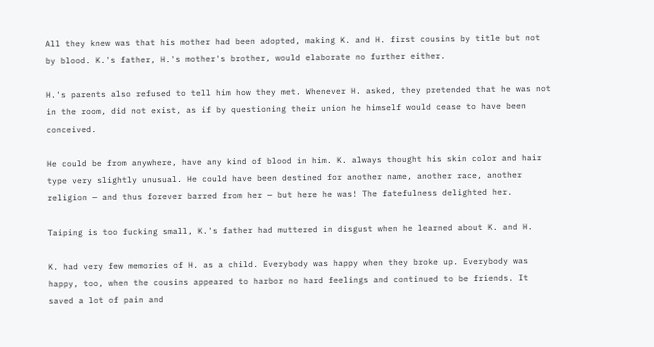All they knew was that his mother had been adopted, making K. and H. first cousins by title but not by blood. K.'s father, H.'s mother's brother, would elaborate no further either.

H.'s parents also refused to tell him how they met. Whenever H. asked, they pretended that he was not in the room, did not exist, as if by questioning their union he himself would cease to have been conceived.

He could be from anywhere, have any kind of blood in him. K. always thought his skin color and hair type very slightly unusual. He could have been destined for another name, another race, another religion — and thus forever barred from her — but here he was! The fatefulness delighted her.

Taiping is too fucking small, K.'s father had muttered in disgust when he learned about K. and H.

K. had very few memories of H. as a child. Everybody was happy when they broke up. Everybody was happy, too, when the cousins appeared to harbor no hard feelings and continued to be friends. It saved a lot of pain and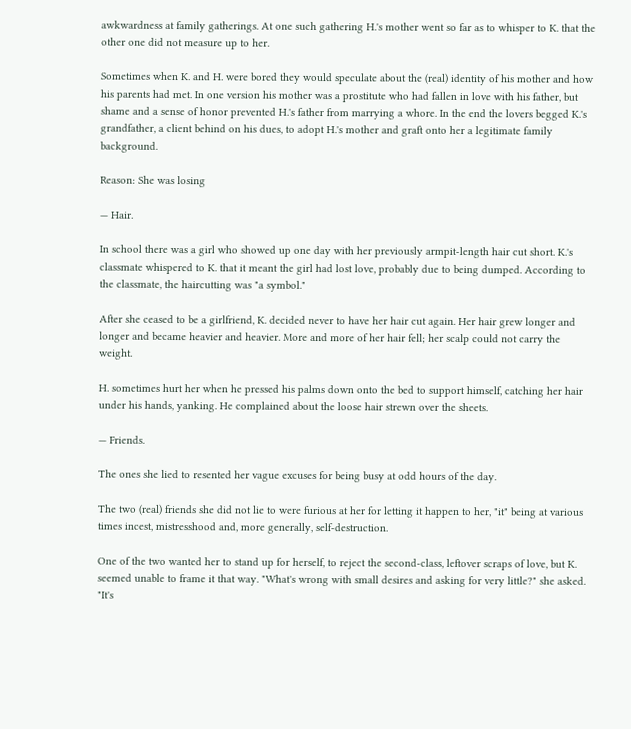awkwardness at family gatherings. At one such gathering H.'s mother went so far as to whisper to K. that the other one did not measure up to her.

Sometimes when K. and H. were bored they would speculate about the (real) identity of his mother and how his parents had met. In one version his mother was a prostitute who had fallen in love with his father, but shame and a sense of honor prevented H.'s father from marrying a whore. In the end the lovers begged K.'s grandfather, a client behind on his dues, to adopt H.'s mother and graft onto her a legitimate family background.

Reason: She was losing

— Hair.

In school there was a girl who showed up one day with her previously armpit-length hair cut short. K.'s classmate whispered to K. that it meant the girl had lost love, probably due to being dumped. According to the classmate, the haircutting was "a symbol."

After she ceased to be a girlfriend, K. decided never to have her hair cut again. Her hair grew longer and longer and became heavier and heavier. More and more of her hair fell; her scalp could not carry the weight.

H. sometimes hurt her when he pressed his palms down onto the bed to support himself, catching her hair under his hands, yanking. He complained about the loose hair strewn over the sheets.

— Friends.

The ones she lied to resented her vague excuses for being busy at odd hours of the day.

The two (real) friends she did not lie to were furious at her for letting it happen to her, "it" being at various times incest, mistresshood and, more generally, self-destruction.

One of the two wanted her to stand up for herself, to reject the second-class, leftover scraps of love, but K. seemed unable to frame it that way. "What's wrong with small desires and asking for very little?" she asked. "It's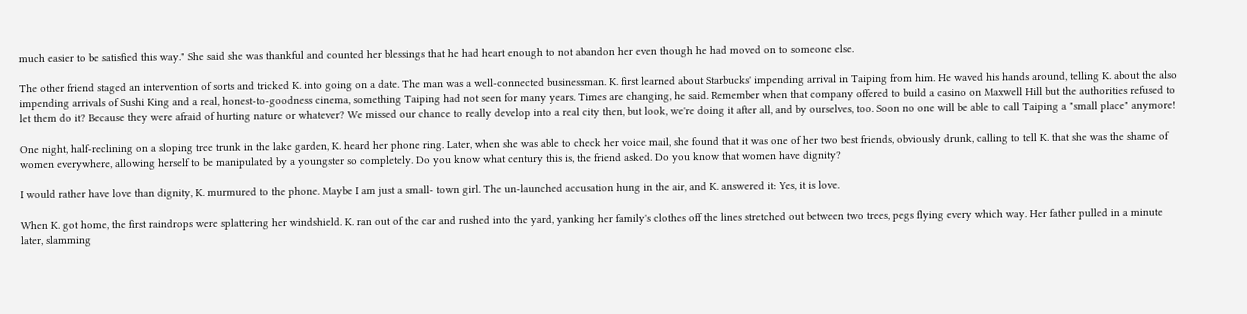much easier to be satisfied this way." She said she was thankful and counted her blessings that he had heart enough to not abandon her even though he had moved on to someone else.

The other friend staged an intervention of sorts and tricked K. into going on a date. The man was a well-connected businessman. K. first learned about Starbucks' impending arrival in Taiping from him. He waved his hands around, telling K. about the also impending arrivals of Sushi King and a real, honest-to-goodness cinema, something Taiping had not seen for many years. Times are changing, he said. Remember when that company offered to build a casino on Maxwell Hill but the authorities refused to let them do it? Because they were afraid of hurting nature or whatever? We missed our chance to really develop into a real city then, but look, we're doing it after all, and by ourselves, too. Soon no one will be able to call Taiping a "small place" anymore!

One night, half-reclining on a sloping tree trunk in the lake garden, K. heard her phone ring. Later, when she was able to check her voice mail, she found that it was one of her two best friends, obviously drunk, calling to tell K. that she was the shame of women everywhere, allowing herself to be manipulated by a youngster so completely. Do you know what century this is, the friend asked. Do you know that women have dignity?

I would rather have love than dignity, K. murmured to the phone. Maybe I am just a small- town girl. The un-launched accusation hung in the air, and K. answered it: Yes, it is love.

When K. got home, the first raindrops were splattering her windshield. K. ran out of the car and rushed into the yard, yanking her family's clothes off the lines stretched out between two trees, pegs flying every which way. Her father pulled in a minute later, slamming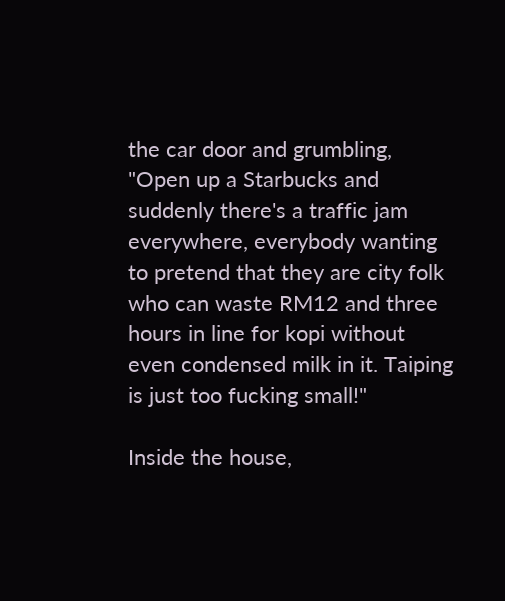the car door and grumbling, "Open up a Starbucks and suddenly there's a traffic jam everywhere, everybody wanting to pretend that they are city folk who can waste RM12 and three hours in line for kopi without even condensed milk in it. Taiping is just too fucking small!"

Inside the house,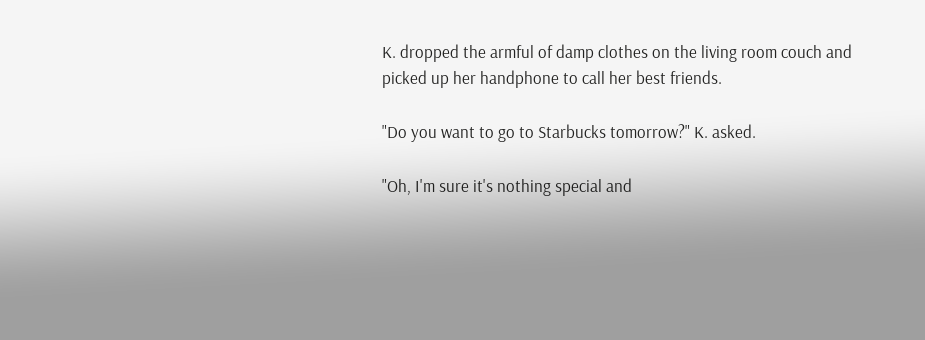K. dropped the armful of damp clothes on the living room couch and picked up her handphone to call her best friends.

"Do you want to go to Starbucks tomorrow?" K. asked.

"Oh, I'm sure it's nothing special and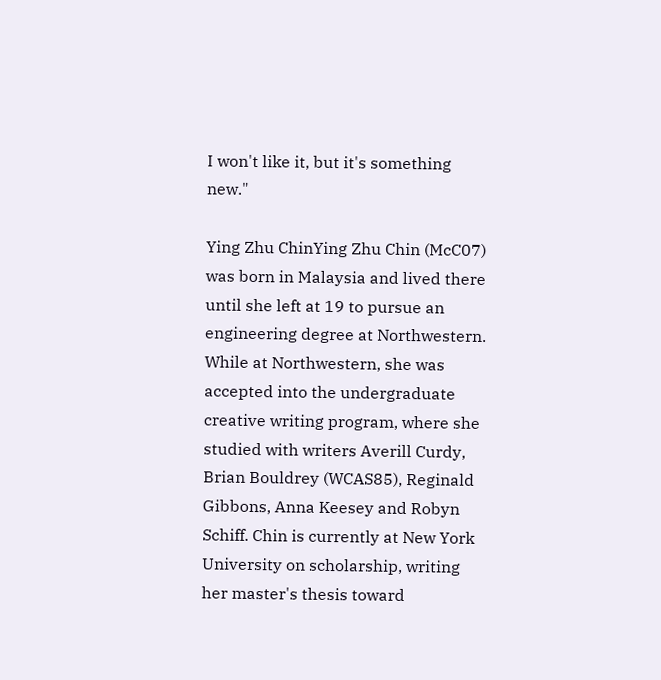I won't like it, but it's something new."

Ying Zhu ChinYing Zhu Chin (McC07) was born in Malaysia and lived there until she left at 19 to pursue an engineering degree at Northwestern. While at Northwestern, she was accepted into the undergraduate creative writing program, where she studied with writers Averill Curdy, Brian Bouldrey (WCAS85), Reginald Gibbons, Anna Keesey and Robyn Schiff. Chin is currently at New York University on scholarship, writing her master's thesis toward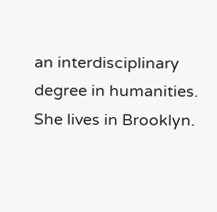an interdisciplinary degree in humanities. She lives in Brooklyn.